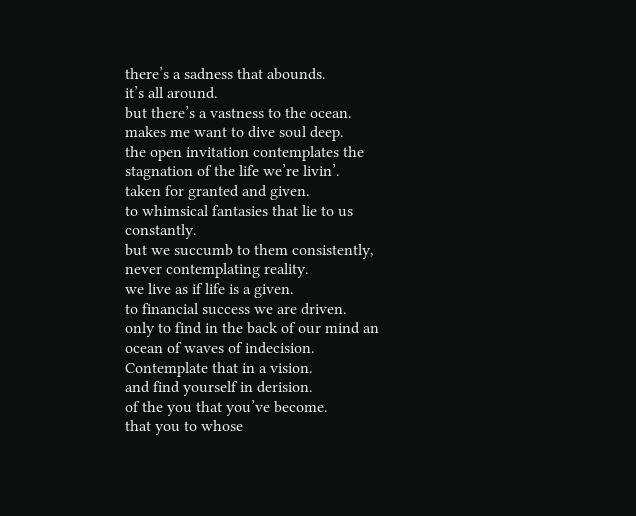there’s a sadness that abounds.
it’s all around.
but there’s a vastness to the ocean.
makes me want to dive soul deep.
the open invitation contemplates the stagnation of the life we’re livin’.
taken for granted and given.
to whimsical fantasies that lie to us constantly.
but we succumb to them consistently,
never contemplating reality.
we live as if life is a given.
to financial success we are driven.
only to find in the back of our mind an ocean of waves of indecision.
Contemplate that in a vision.
and find yourself in derision.
of the you that you’ve become.
that you to whose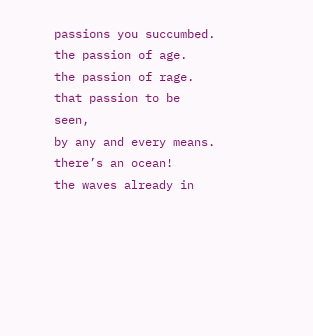passions you succumbed.
the passion of age.
the passion of rage.
that passion to be seen,
by any and every means.
there’s an ocean!
the waves already in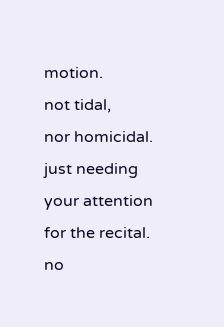motion.
not tidal,
nor homicidal.
just needing your attention for the recital.
no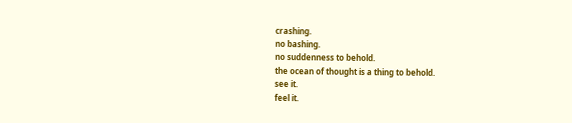crashing.
no bashing.
no suddenness to behold.
the ocean of thought is a thing to behold.
see it.
feel it.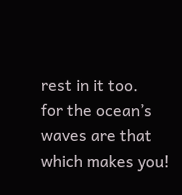rest in it too.
for the ocean’s waves are that which makes you!